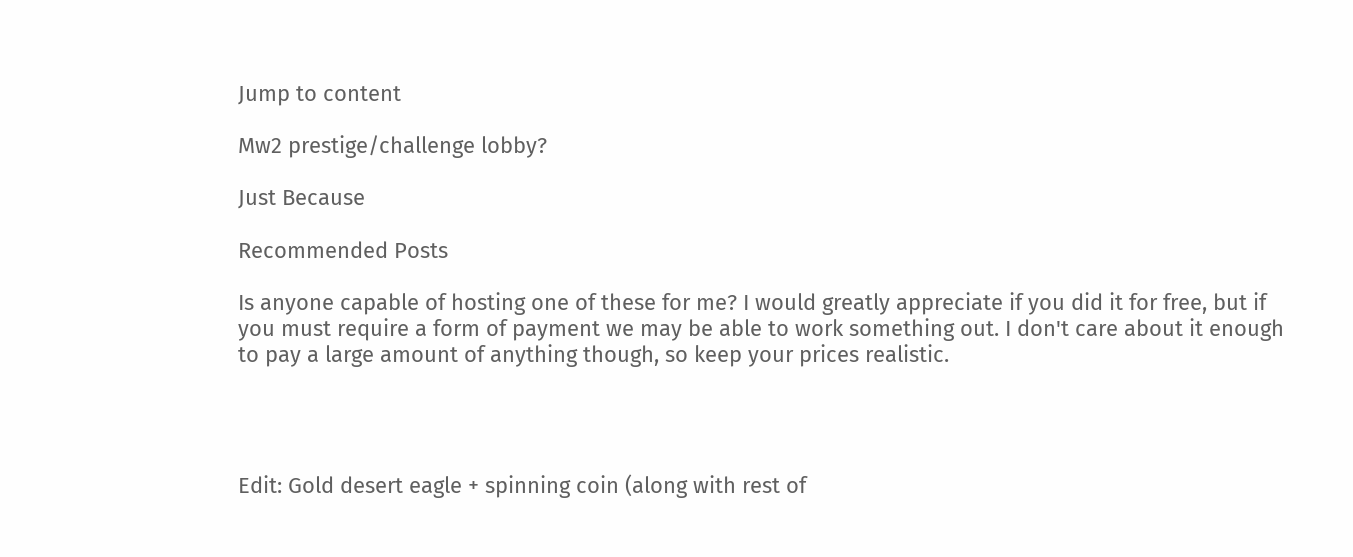Jump to content

Mw2 prestige/challenge lobby?

Just Because

Recommended Posts

Is anyone capable of hosting one of these for me? I would greatly appreciate if you did it for free, but if you must require a form of payment we may be able to work something out. I don't care about it enough to pay a large amount of anything though, so keep your prices realistic.




Edit: Gold desert eagle + spinning coin (along with rest of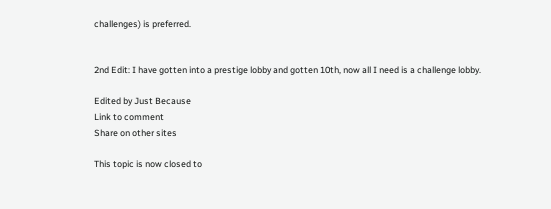challenges) is preferred.


2nd Edit: I have gotten into a prestige lobby and gotten 10th, now all I need is a challenge lobby.

Edited by Just Because
Link to comment
Share on other sites

This topic is now closed to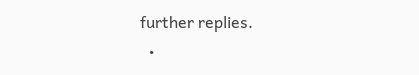further replies.
  •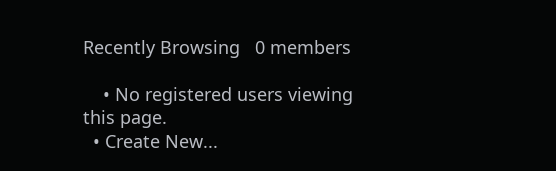Recently Browsing   0 members

    • No registered users viewing this page.
  • Create New...